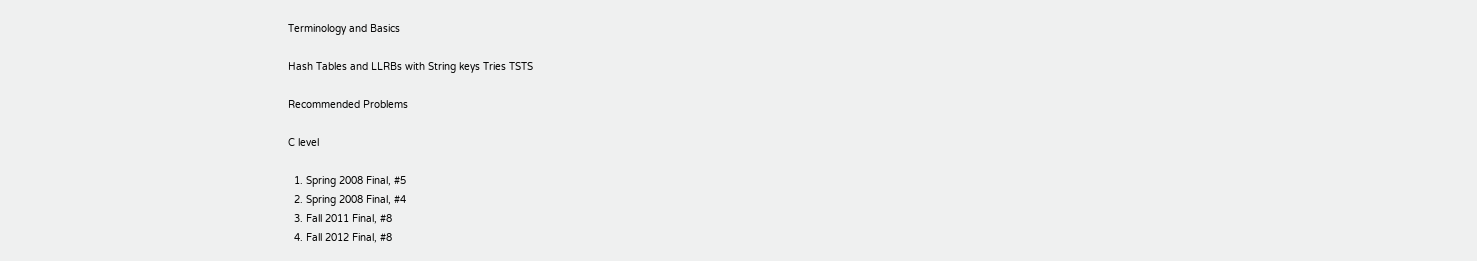Terminology and Basics

Hash Tables and LLRBs with String keys Tries TSTS

Recommended Problems

C level

  1. Spring 2008 Final, #5
  2. Spring 2008 Final, #4
  3. Fall 2011 Final, #8
  4. Fall 2012 Final, #8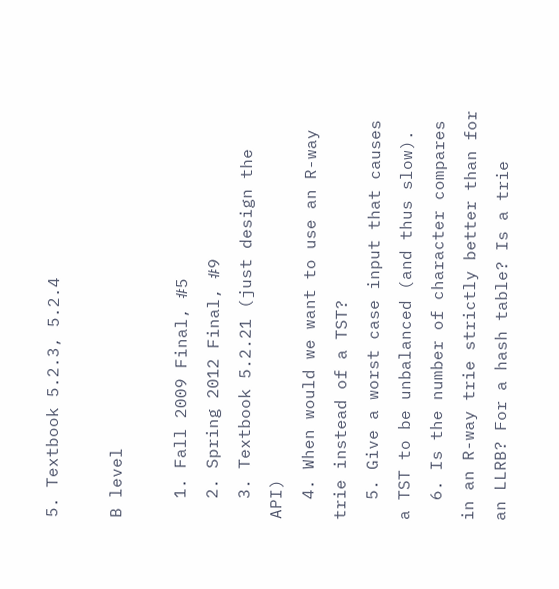5. Textbook 5.2.3, 5.2.4

B level

  1. Fall 2009 Final, #5
  2. Spring 2012 Final, #9
  3. Textbook 5.2.21 (just design the API)
  4. When would we want to use an R-way trie instead of a TST?
  5. Give a worst case input that causes a TST to be unbalanced (and thus slow).
  6. Is the number of character compares in an R-way trie strictly better than for an LLRB? For a hash table? Is a trie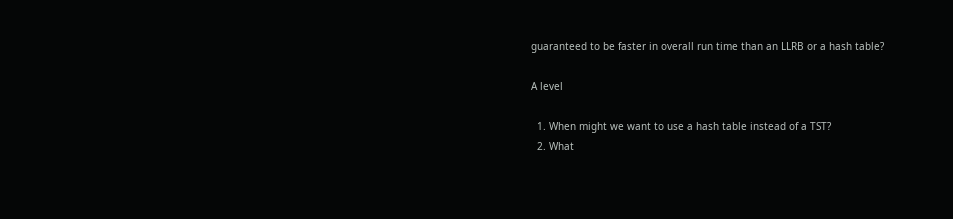guaranteed to be faster in overall run time than an LLRB or a hash table?

A level

  1. When might we want to use a hash table instead of a TST?
  2. What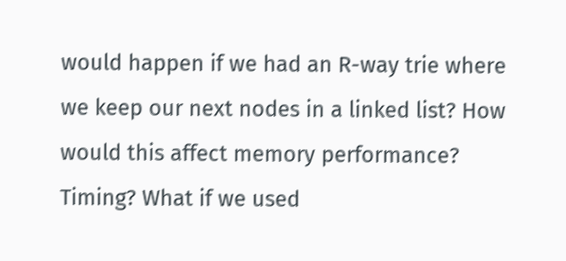would happen if we had an R-way trie where we keep our next nodes in a linked list? How would this affect memory performance? Timing? What if we used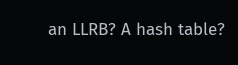an LLRB? A hash table?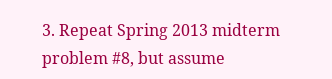3. Repeat Spring 2013 midterm problem #8, but assume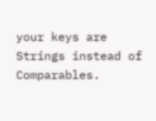your keys are Strings instead of Comparables.